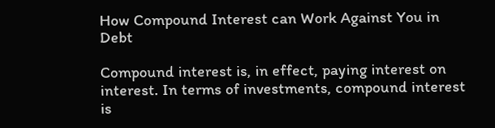How Compound Interest can Work Against You in Debt

Compound interest is, in effect, paying interest on interest. In terms of investments, compound interest is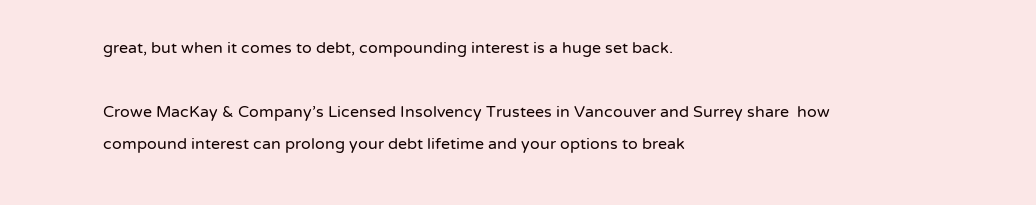great, but when it comes to debt, compounding interest is a huge set back.

Crowe MacKay & Company’s Licensed Insolvency Trustees in Vancouver and Surrey share  how compound interest can prolong your debt lifetime and your options to break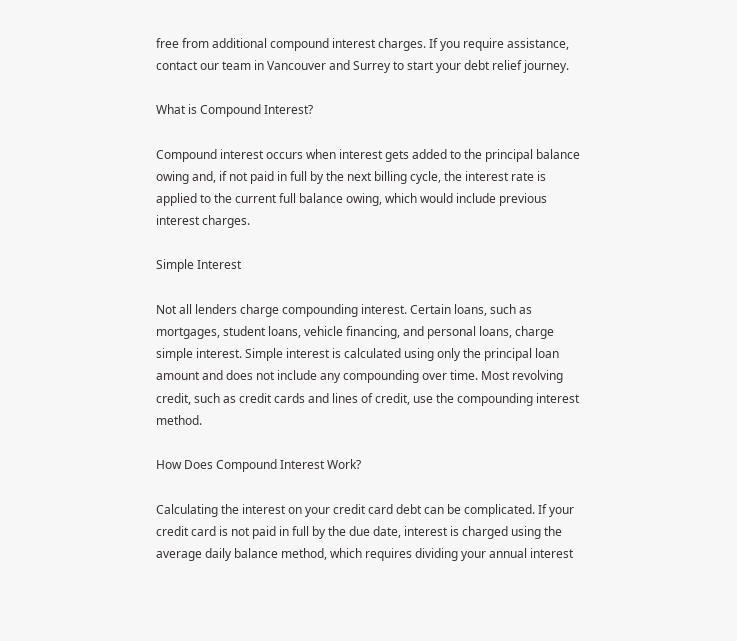free from additional compound interest charges. If you require assistance, contact our team in Vancouver and Surrey to start your debt relief journey.

What is Compound Interest?

Compound interest occurs when interest gets added to the principal balance owing and, if not paid in full by the next billing cycle, the interest rate is applied to the current full balance owing, which would include previous interest charges.

Simple Interest

Not all lenders charge compounding interest. Certain loans, such as mortgages, student loans, vehicle financing, and personal loans, charge simple interest. Simple interest is calculated using only the principal loan amount and does not include any compounding over time. Most revolving credit, such as credit cards and lines of credit, use the compounding interest method.

How Does Compound Interest Work?

Calculating the interest on your credit card debt can be complicated. If your credit card is not paid in full by the due date, interest is charged using the average daily balance method, which requires dividing your annual interest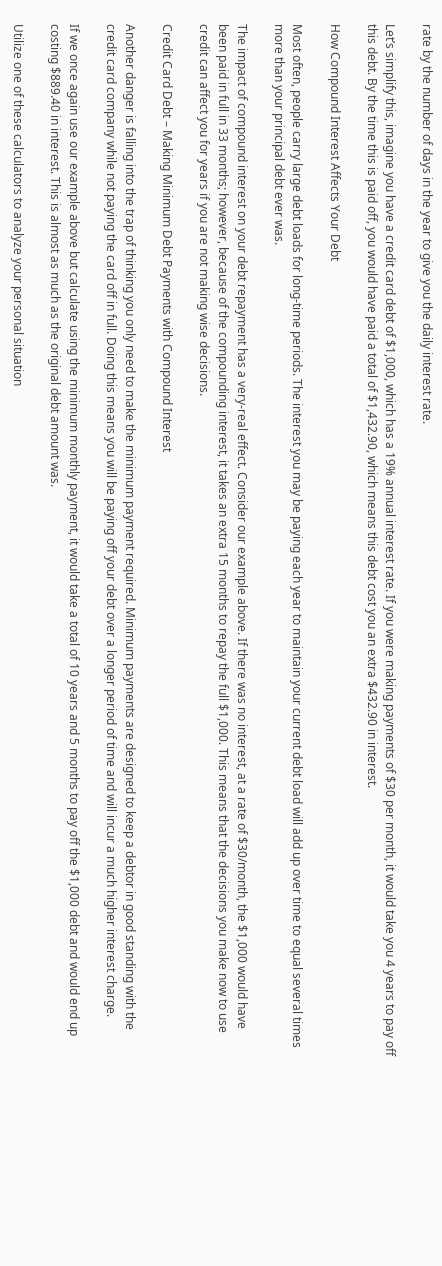rate by the number of days in the year to give you the daily interest rate.

Let’s simplify this, imagine you have a credit card debt of $1,000, which has a 19% annual interest rate. If you were making payments of $30 per month, it would take you 4 years to pay off this debt. By the time this is paid off, you would have paid a total of $1,432.90, which means this debt cost you an extra $432.90 in interest.

How Compound Interest Affects Your Debt

Most often, people carry large debt loads for long-time periods. The interest you may be paying each year to maintain your current debt load will add up over time to equal several times more than your principal debt ever was.

The impact of compound interest on your debt repayment has a very-real effect. Consider our example above. If there was no interest, at a rate of $30/month, the $1,000 would have been paid in full in 33 months; however, because of the compounding interest, it takes an extra 15 months to repay the full $1,000. This means that the decisions you make now to use credit can affect you for years if you are not making wise decisions.

Credit Card Debt – Making Minimum Debt Payments with Compound Interest

Another danger is falling into the trap of thinking you only need to make the minimum payment required. Minimum payments are designed to keep a debtor in good standing with the credit card company while not paying the card off in full. Doing this means you will be paying off your debt over a longer period of time and will incur a much higher interest charge.

If we once again use our example above but calculate using the minimum monthly payment, it would take a total of 10 years and 5 months to pay off the $1,000 debt and would end up costing $889.40 in interest. This is almost as much as the original debt amount was.

Utilize one of these calculators to analyze your personal situation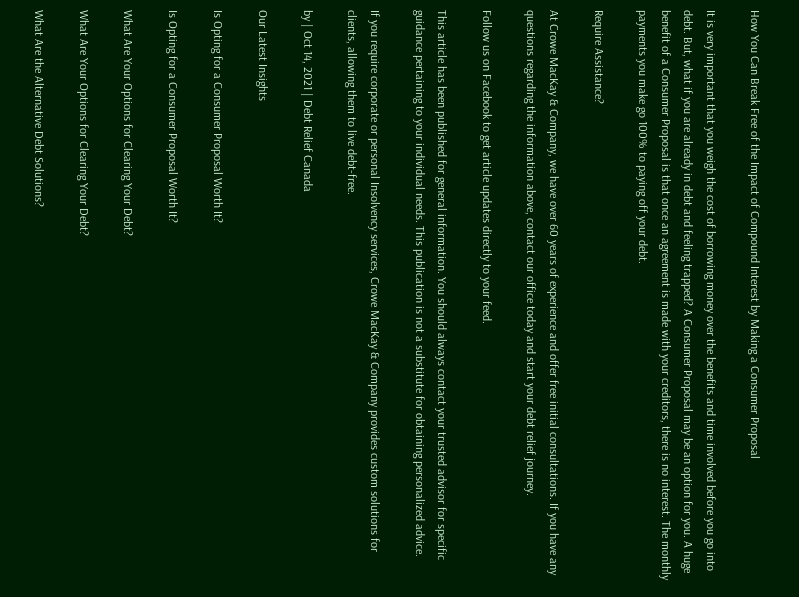How You Can Break Free of the Impact of Compound Interest by Making a Consumer Proposal

It is very important that you weigh the cost of borrowing money over the benefits and time involved before you go into debt. But, what if you are already in debt and feeling trapped? A Consumer Proposal may be an option for you. A huge benefit of a Consumer Proposal is that once an agreement is made with your creditors, there is no interest. The monthly payments you make go 100% to paying off your debt.

Require Assistance?

At Crowe MacKay & Company, we have over 60 years of experience and offer free initial consultations. If you have any questions regarding the information above, contact our office today and start your debt relief journey.

Follow us on Facebook to get article updates directly to your feed.

This article has been published for general information. You should always contact your trusted advisor for specific guidance pertaining to your individual needs. This publication is not a substitute for obtaining personalized advice.

If you require corporate or personal Insolvency services, Crowe MacKay & Company provides custom solutions for clients, allowing them to live debt-free.

by | Oct 14, 2021 | Debt Relief Canada

Our Latest Insights

Is Opting for a Consumer Proposal Worth It?

Is Opting for a Consumer Proposal Worth It?

What Are Your Options for Clearing Your Debt?

What Are Your Options for Clearing Your Debt?

What Are the Alternative Debt Solutions?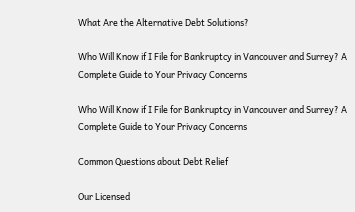What Are the Alternative Debt Solutions?

Who Will Know if I File for Bankruptcy in Vancouver and Surrey? A Complete Guide to Your Privacy Concerns

Who Will Know if I File for Bankruptcy in Vancouver and Surrey? A Complete Guide to Your Privacy Concerns

Common Questions about Debt Relief

Our Licensed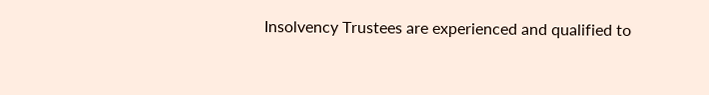Insolvency Trustees are experienced and qualified to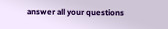answer all your questions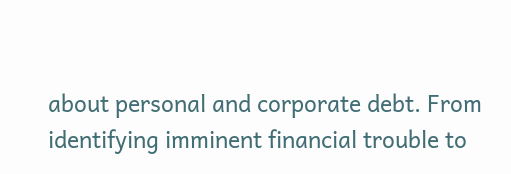about personal and corporate debt. From identifying imminent financial trouble to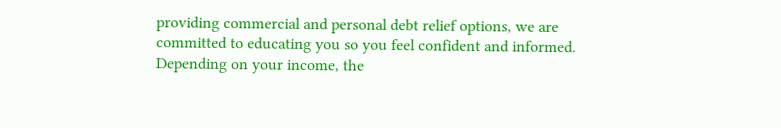providing commercial and personal debt relief options, we are committed to educating you so you feel confident and informed. Depending on your income, the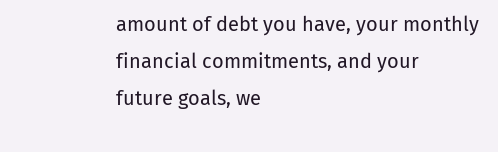amount of debt you have, your monthly financial commitments, and your future goals, we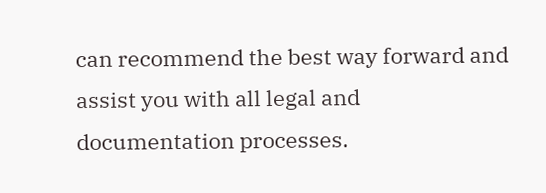can recommend the best way forward and assist you with all legal and documentation processes.